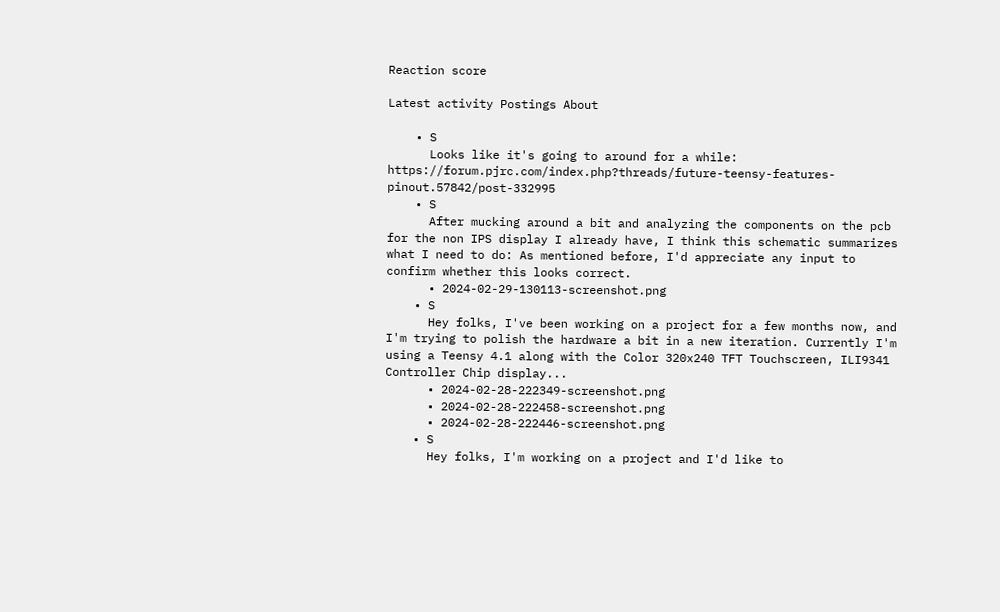Reaction score

Latest activity Postings About

    • S
      Looks like it's going to around for a while: https://forum.pjrc.com/index.php?threads/future-teensy-features-pinout.57842/post-332995
    • S
      After mucking around a bit and analyzing the components on the pcb for the non IPS display I already have, I think this schematic summarizes what I need to do: As mentioned before, I'd appreciate any input to confirm whether this looks correct.
      • 2024-02-29-130113-screenshot.png
    • S
      Hey folks, I've been working on a project for a few months now, and I'm trying to polish the hardware a bit in a new iteration. Currently I'm using a Teensy 4.1 along with the Color 320x240 TFT Touchscreen, ILI9341 Controller Chip display...
      • 2024-02-28-222349-screenshot.png
      • 2024-02-28-222458-screenshot.png
      • 2024-02-28-222446-screenshot.png
    • S
      Hey folks, I'm working on a project and I'd like to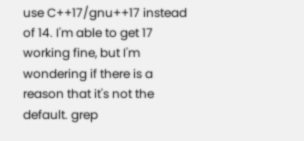use C++17/gnu++17 instead of 14. I'm able to get 17 working fine, but I'm wondering if there is a reason that it's not the default. grep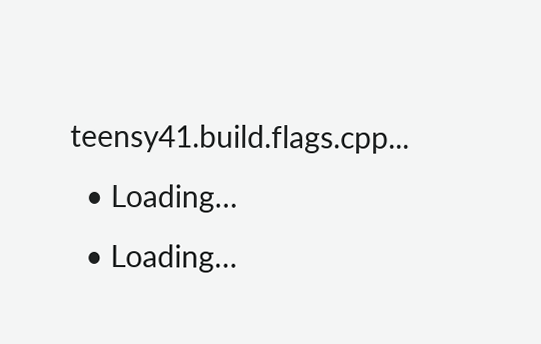teensy41.build.flags.cpp...
  • Loading…
  • Loading…